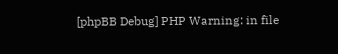[phpBB Debug] PHP Warning: in file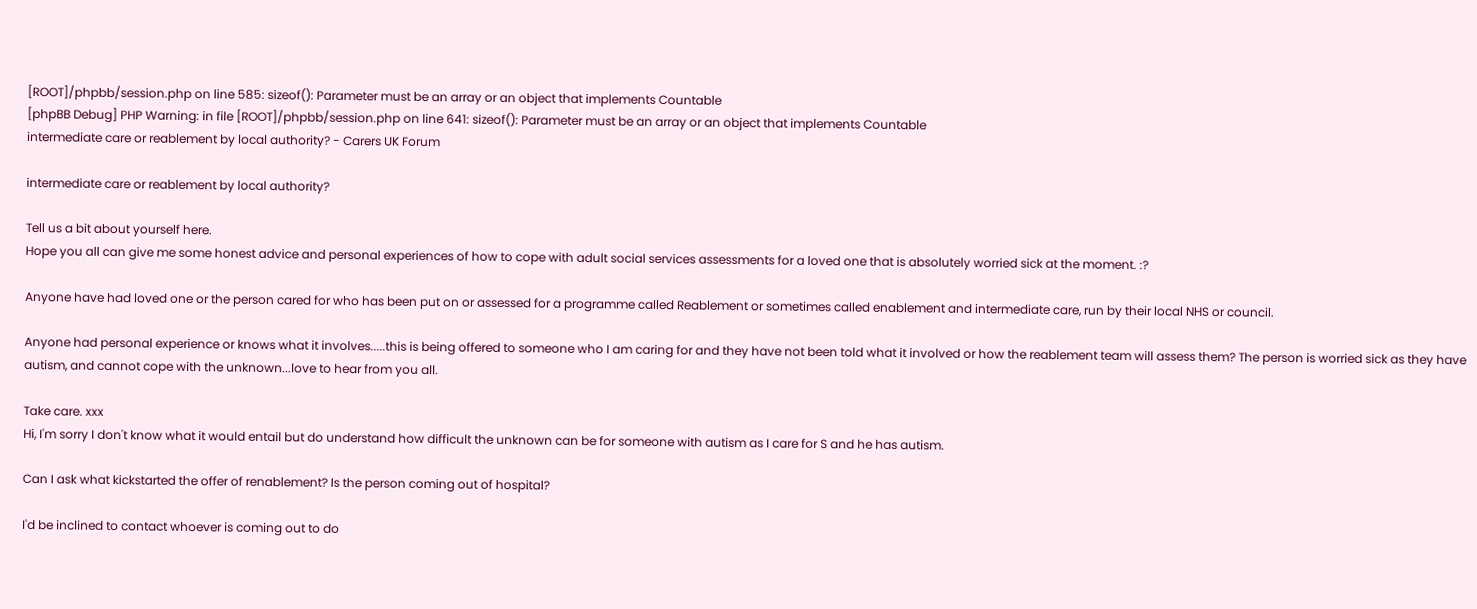[ROOT]/phpbb/session.php on line 585: sizeof(): Parameter must be an array or an object that implements Countable
[phpBB Debug] PHP Warning: in file [ROOT]/phpbb/session.php on line 641: sizeof(): Parameter must be an array or an object that implements Countable
intermediate care or reablement by local authority? - Carers UK Forum

intermediate care or reablement by local authority?

Tell us a bit about yourself here.
Hope you all can give me some honest advice and personal experiences of how to cope with adult social services assessments for a loved one that is absolutely worried sick at the moment. :?

Anyone have had loved one or the person cared for who has been put on or assessed for a programme called Reablement or sometimes called enablement and intermediate care, run by their local NHS or council.

Anyone had personal experience or knows what it involves.....this is being offered to someone who I am caring for and they have not been told what it involved or how the reablement team will assess them? The person is worried sick as they have autism, and cannot cope with the unknown...love to hear from you all.

Take care. xxx
Hi, I'm sorry I don't know what it would entail but do understand how difficult the unknown can be for someone with autism as I care for S and he has autism.

Can I ask what kickstarted the offer of renablement? Is the person coming out of hospital?

I'd be inclined to contact whoever is coming out to do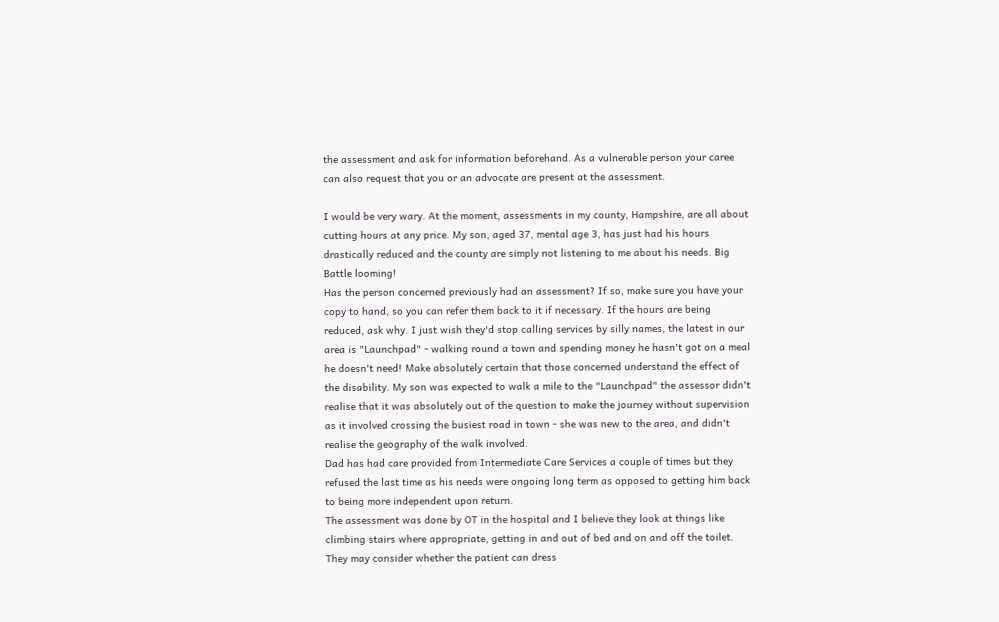the assessment and ask for information beforehand. As a vulnerable person your caree can also request that you or an advocate are present at the assessment.

I would be very wary. At the moment, assessments in my county, Hampshire, are all about cutting hours at any price. My son, aged 37, mental age 3, has just had his hours drastically reduced and the county are simply not listening to me about his needs. Big Battle looming!
Has the person concerned previously had an assessment? If so, make sure you have your copy to hand, so you can refer them back to it if necessary. If the hours are being reduced, ask why. I just wish they'd stop calling services by silly names, the latest in our area is "Launchpad" - walking round a town and spending money he hasn't got on a meal he doesn't need! Make absolutely certain that those concerned understand the effect of the disability. My son was expected to walk a mile to the "Launchpad" the assessor didn't realise that it was absolutely out of the question to make the journey without supervision as it involved crossing the busiest road in town - she was new to the area, and didn't realise the geography of the walk involved.
Dad has had care provided from Intermediate Care Services a couple of times but they refused the last time as his needs were ongoing long term as opposed to getting him back to being more independent upon return.
The assessment was done by OT in the hospital and I believe they look at things like climbing stairs where appropriate, getting in and out of bed and on and off the toilet. They may consider whether the patient can dress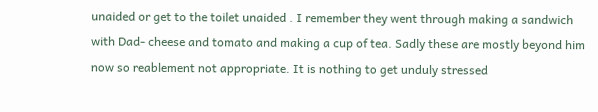unaided or get to the toilet unaided . I remember they went through making a sandwich with Dad- cheese and tomato and making a cup of tea. Sadly these are mostly beyond him now so reablement not appropriate. It is nothing to get unduly stressed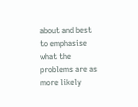about and best to emphasise what the problems are as more likely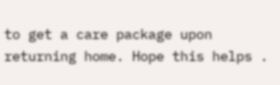to get a care package upon returning home. Hope this helps .